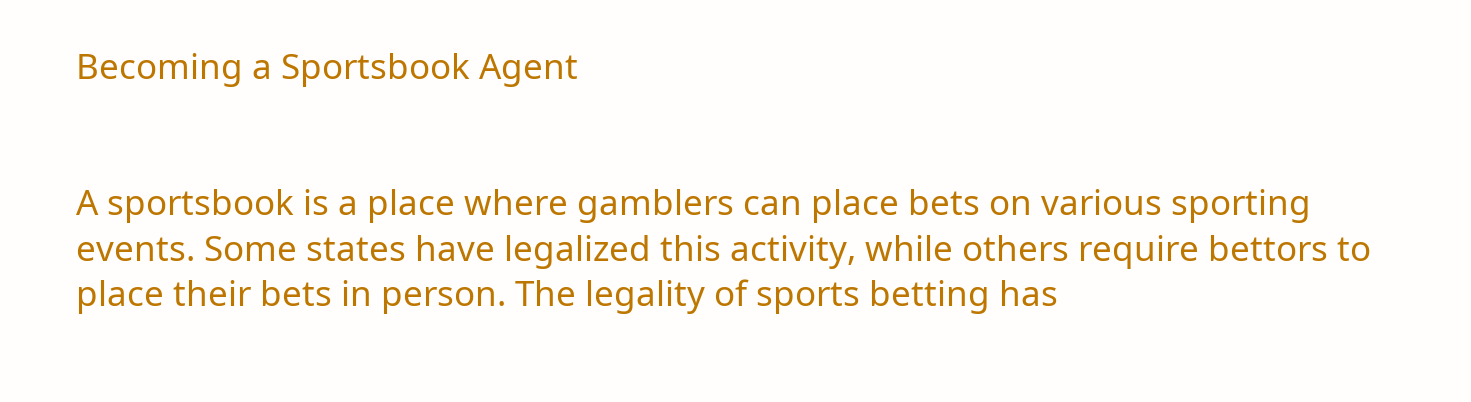Becoming a Sportsbook Agent


A sportsbook is a place where gamblers can place bets on various sporting events. Some states have legalized this activity, while others require bettors to place their bets in person. The legality of sports betting has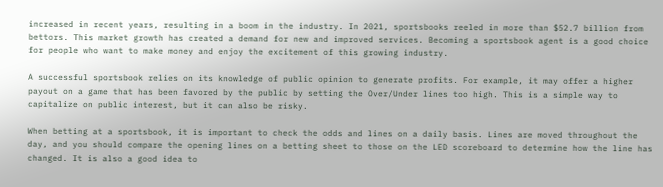increased in recent years, resulting in a boom in the industry. In 2021, sportsbooks reeled in more than $52.7 billion from bettors. This market growth has created a demand for new and improved services. Becoming a sportsbook agent is a good choice for people who want to make money and enjoy the excitement of this growing industry.

A successful sportsbook relies on its knowledge of public opinion to generate profits. For example, it may offer a higher payout on a game that has been favored by the public by setting the Over/Under lines too high. This is a simple way to capitalize on public interest, but it can also be risky.

When betting at a sportsbook, it is important to check the odds and lines on a daily basis. Lines are moved throughout the day, and you should compare the opening lines on a betting sheet to those on the LED scoreboard to determine how the line has changed. It is also a good idea to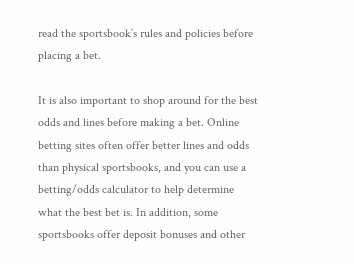read the sportsbook’s rules and policies before placing a bet.

It is also important to shop around for the best odds and lines before making a bet. Online betting sites often offer better lines and odds than physical sportsbooks, and you can use a betting/odds calculator to help determine what the best bet is. In addition, some sportsbooks offer deposit bonuses and other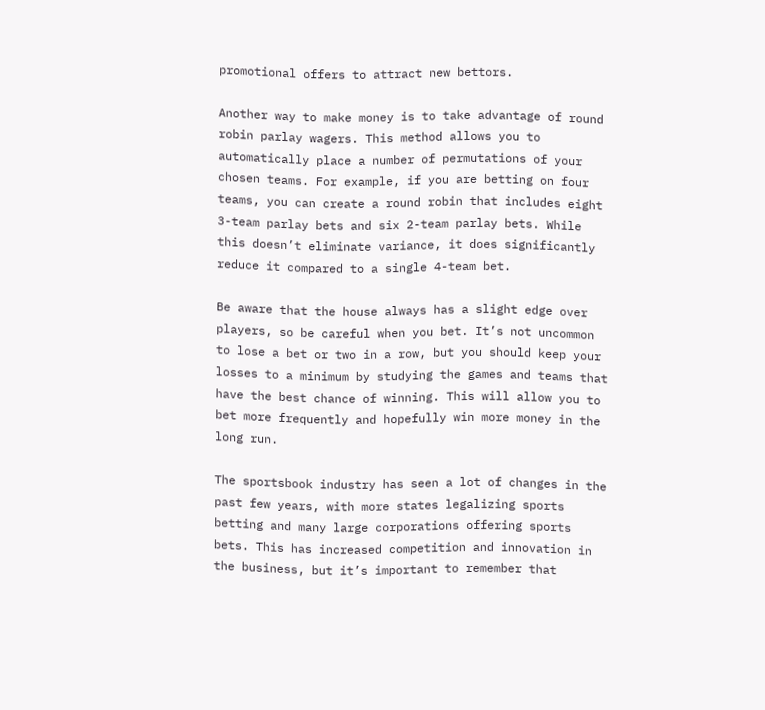promotional offers to attract new bettors.

Another way to make money is to take advantage of round robin parlay wagers. This method allows you to automatically place a number of permutations of your chosen teams. For example, if you are betting on four teams, you can create a round robin that includes eight 3-team parlay bets and six 2-team parlay bets. While this doesn’t eliminate variance, it does significantly reduce it compared to a single 4-team bet.

Be aware that the house always has a slight edge over players, so be careful when you bet. It’s not uncommon to lose a bet or two in a row, but you should keep your losses to a minimum by studying the games and teams that have the best chance of winning. This will allow you to bet more frequently and hopefully win more money in the long run.

The sportsbook industry has seen a lot of changes in the past few years, with more states legalizing sports betting and many large corporations offering sports bets. This has increased competition and innovation in the business, but it’s important to remember that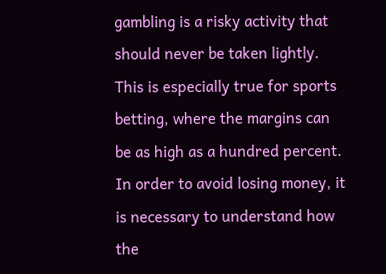gambling is a risky activity that should never be taken lightly. This is especially true for sports betting, where the margins can be as high as a hundred percent. In order to avoid losing money, it is necessary to understand how the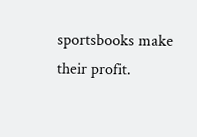sportsbooks make their profit.